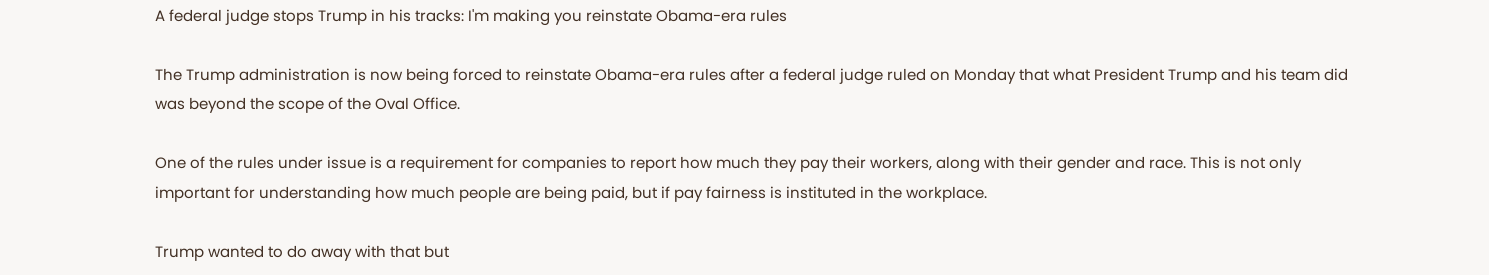A federal judge stops Trump in his tracks: I'm making you reinstate Obama-era rules

The Trump administration is now being forced to reinstate Obama-era rules after a federal judge ruled on Monday that what President Trump and his team did was beyond the scope of the Oval Office.

One of the rules under issue is a requirement for companies to report how much they pay their workers, along with their gender and race. This is not only important for understanding how much people are being paid, but if pay fairness is instituted in the workplace.

Trump wanted to do away with that but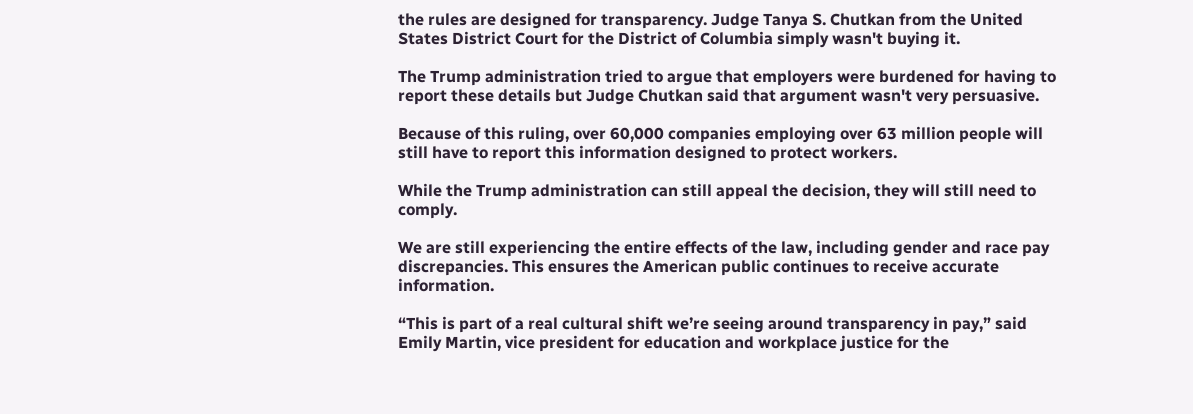the rules are designed for transparency. Judge Tanya S. Chutkan from the United States District Court for the District of Columbia simply wasn't buying it.

The Trump administration tried to argue that employers were burdened for having to report these details but Judge Chutkan said that argument wasn't very persuasive.

Because of this ruling, over 60,000 companies employing over 63 million people will still have to report this information designed to protect workers.

While the Trump administration can still appeal the decision, they will still need to comply.

We are still experiencing the entire effects of the law, including gender and race pay discrepancies. This ensures the American public continues to receive accurate information.

“This is part of a real cultural shift we’re seeing around transparency in pay,” said Emily Martin, vice president for education and workplace justice for the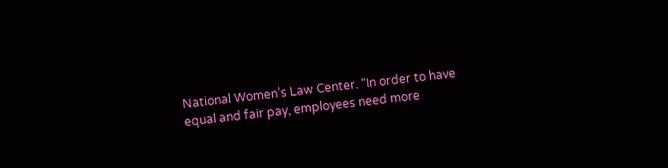National Women’s Law Center. “In order to have equal and fair pay, employees need more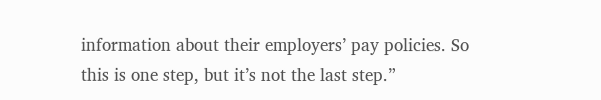information about their employers’ pay policies. So this is one step, but it’s not the last step.”